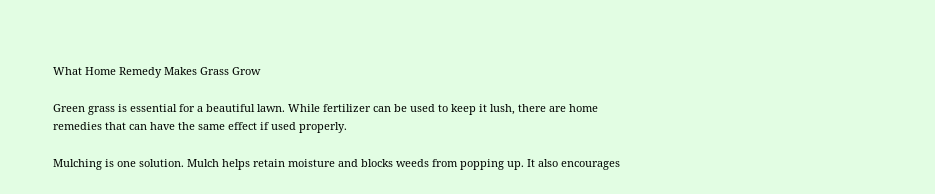What Home Remedy Makes Grass Grow

Green grass is essential for a beautiful lawn. While fertilizer can be used to keep it lush, there are home remedies that can have the same effect if used properly.

Mulching is one solution. Mulch helps retain moisture and blocks weeds from popping up. It also encourages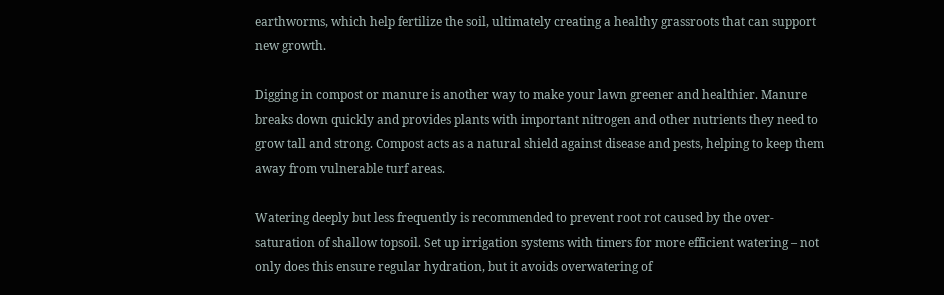earthworms, which help fertilize the soil, ultimately creating a healthy grassroots that can support new growth.

Digging in compost or manure is another way to make your lawn greener and healthier. Manure breaks down quickly and provides plants with important nitrogen and other nutrients they need to grow tall and strong. Compost acts as a natural shield against disease and pests, helping to keep them away from vulnerable turf areas.

Watering deeply but less frequently is recommended to prevent root rot caused by the over-saturation of shallow topsoil. Set up irrigation systems with timers for more efficient watering – not only does this ensure regular hydration, but it avoids overwatering of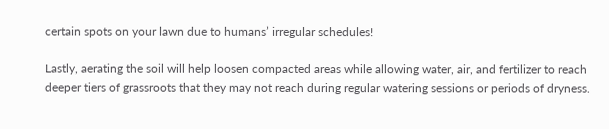certain spots on your lawn due to humans’ irregular schedules!

Lastly, aerating the soil will help loosen compacted areas while allowing water, air, and fertilizer to reach deeper tiers of grassroots that they may not reach during regular watering sessions or periods of dryness.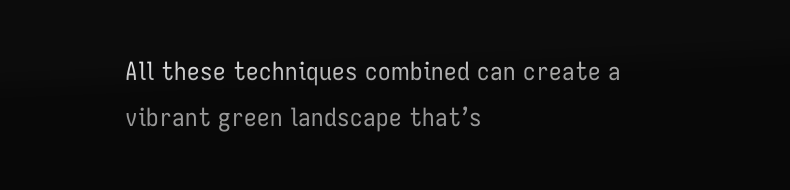All these techniques combined can create a vibrant green landscape that’s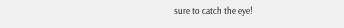sure to catch the eye!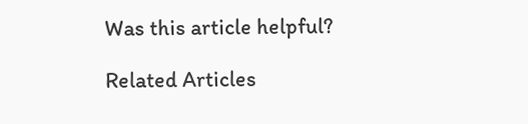Was this article helpful?

Related Articles